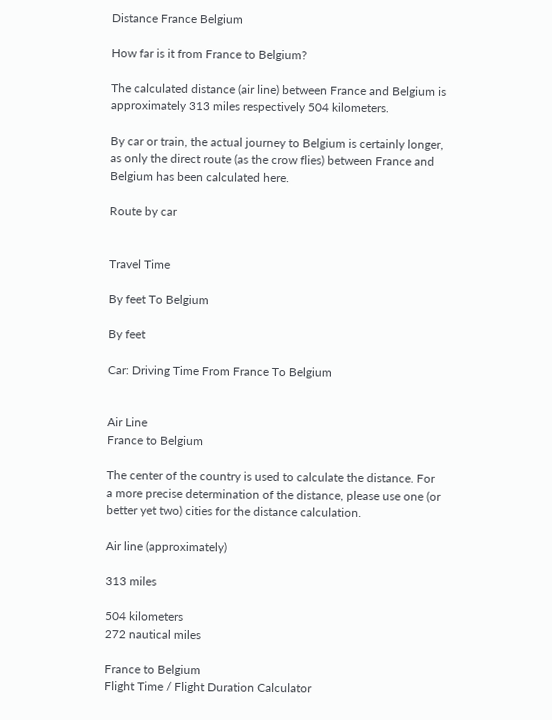Distance France Belgium

How far is it from France to Belgium?

The calculated distance (air line) between France and Belgium is approximately 313 miles respectively 504 kilometers.

By car or train, the actual journey to Belgium is certainly longer, as only the direct route (as the crow flies) between France and Belgium has been calculated here.

Route by car


Travel Time

By feet To Belgium

By feet

Car: Driving Time From France To Belgium


Air Line
France to Belgium

The center of the country is used to calculate the distance. For a more precise determination of the distance, please use one (or better yet two) cities for the distance calculation.

Air line (approximately)

313 miles

504 kilometers
272 nautical miles

France to Belgium
Flight Time / Flight Duration Calculator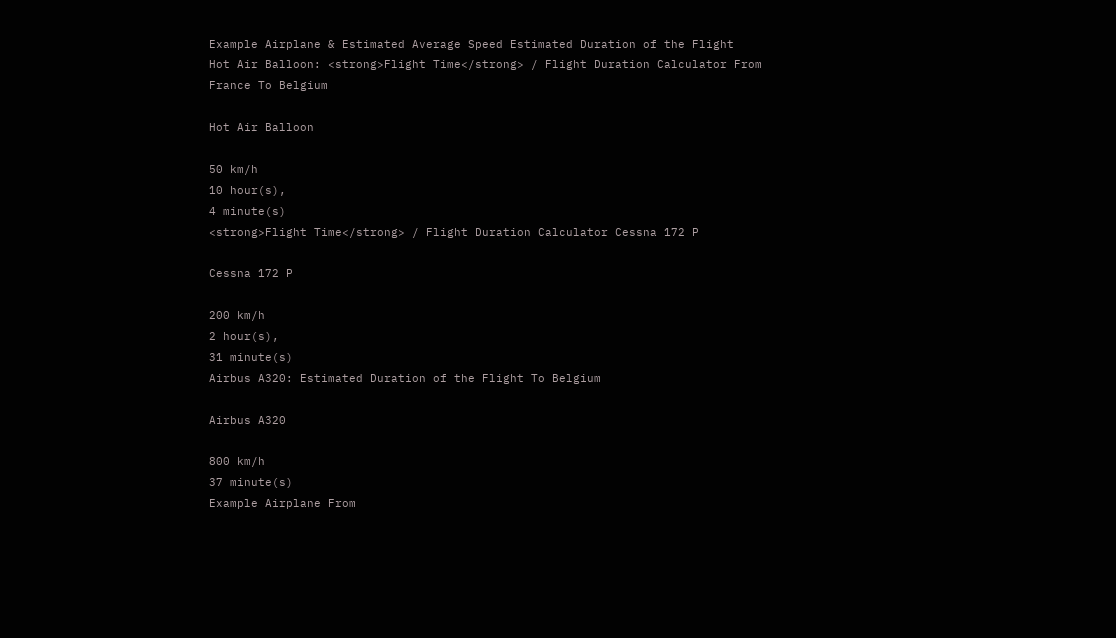Example Airplane & Estimated Average Speed Estimated Duration of the Flight
Hot Air Balloon: <strong>Flight Time</strong> / Flight Duration Calculator From France To Belgium

Hot Air Balloon

50 km/h
10 hour(s),
4 minute(s)
<strong>Flight Time</strong> / Flight Duration Calculator Cessna 172 P

Cessna 172 P

200 km/h
2 hour(s),
31 minute(s)
Airbus A320: Estimated Duration of the Flight To Belgium

Airbus A320

800 km/h
37 minute(s)
Example Airplane From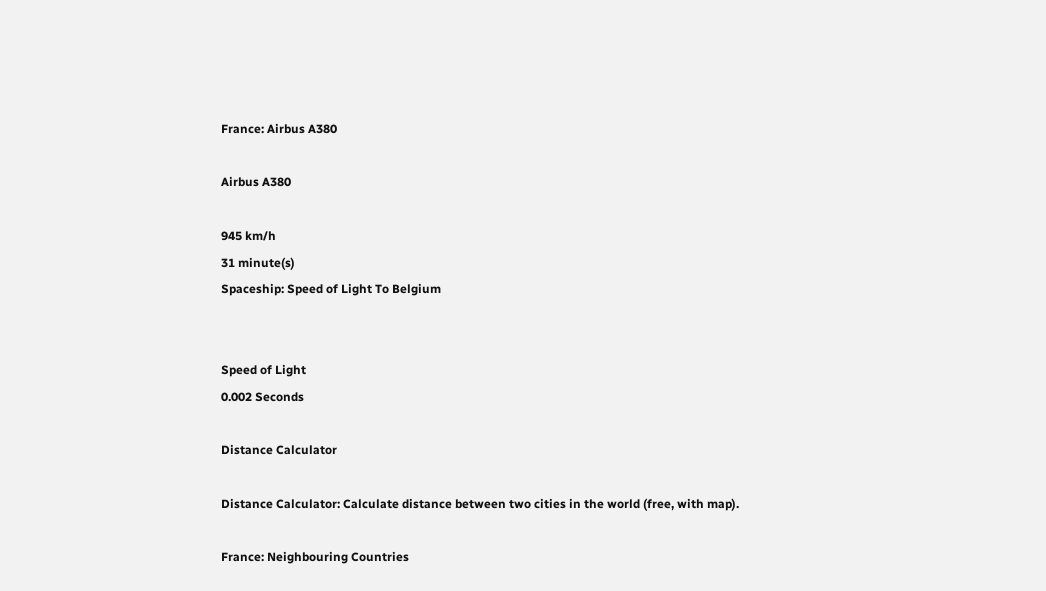France: Airbus A380

Airbus A380

945 km/h
31 minute(s)
Spaceship: Speed of Light To Belgium


Speed of Light
0.002 Seconds

Distance Calculator

Distance Calculator: Calculate distance between two cities in the world (free, with map).

France: Neighbouring Countries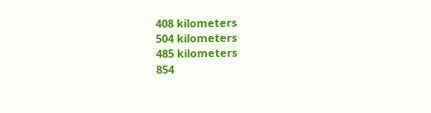408 kilometers
504 kilometers
485 kilometers
854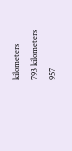kilometers
793 kilometers
957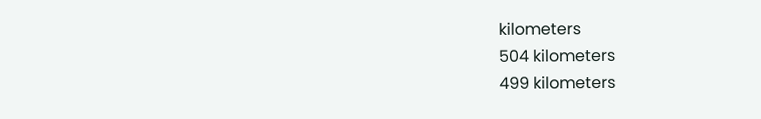kilometers
504 kilometers
499 kilometers